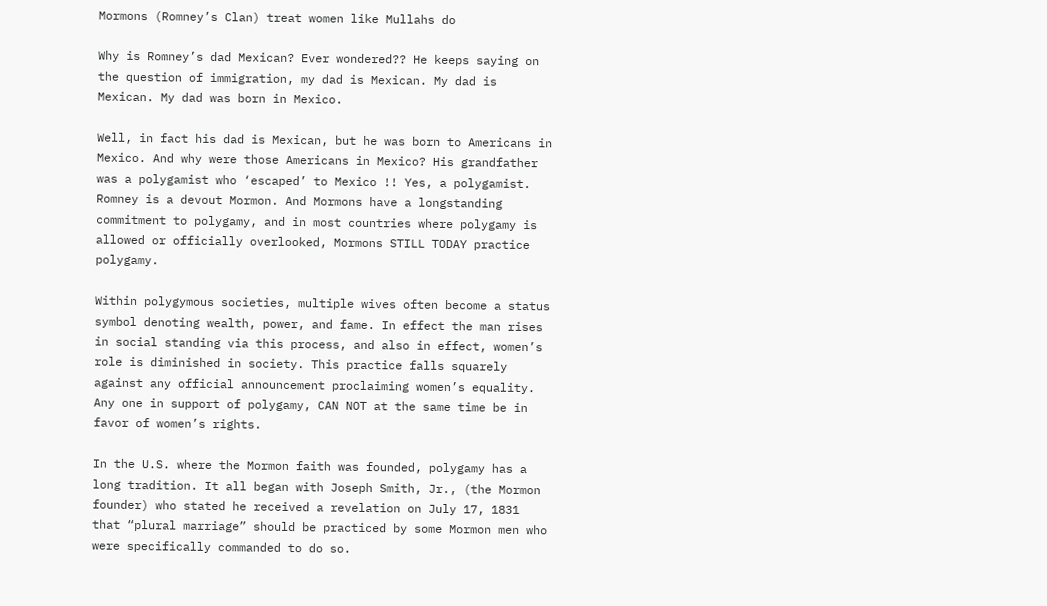Mormons (Romney’s Clan) treat women like Mullahs do

Why is Romney’s dad Mexican? Ever wondered?? He keeps saying on the question of immigration, my dad is Mexican. My dad is Mexican. My dad was born in Mexico.

Well, in fact his dad is Mexican, but he was born to Americans in Mexico. And why were those Americans in Mexico? His grandfather was a polygamist who ‘escaped’ to Mexico !! Yes, a polygamist. Romney is a devout Mormon. And Mormons have a longstanding commitment to polygamy, and in most countries where polygamy is allowed or officially overlooked, Mormons STILL TODAY practice polygamy.

Within polygymous societies, multiple wives often become a status symbol denoting wealth, power, and fame. In effect the man rises in social standing via this process, and also in effect, women’s role is diminished in society. This practice falls squarely against any official announcement proclaiming women’s equality. Any one in support of polygamy, CAN NOT at the same time be in favor of women’s rights.

In the U.S. where the Mormon faith was founded, polygamy has a long tradition. It all began with Joseph Smith, Jr., (the Mormon founder) who stated he received a revelation on July 17, 1831 that “plural marriage” should be practiced by some Mormon men who were specifically commanded to do so.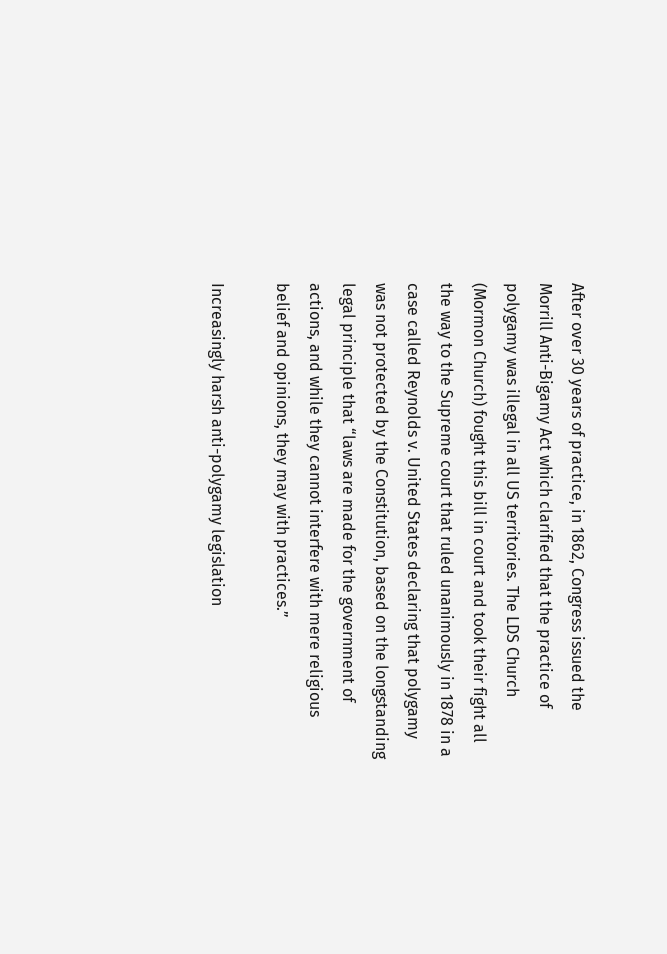After over 30 years of practice, in 1862, Congress issued the Morrill Anti-Bigamy Act which clarified that the practice of polygamy was illegal in all US territories. The LDS Church (Mormon Church) fought this bill in court and took their fight all the way to the Supreme court that ruled unanimously in 1878 in a case called Reynolds v. United States declaring that polygamy was not protected by the Constitution, based on the longstanding legal principle that “laws are made for the government of actions, and while they cannot interfere with mere religious belief and opinions, they may with practices.”

Increasingly harsh anti-polygamy legislation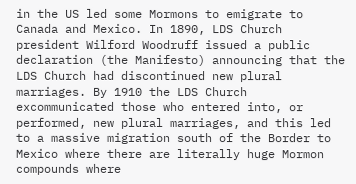in the US led some Mormons to emigrate to Canada and Mexico. In 1890, LDS Church president Wilford Woodruff issued a public declaration (the Manifesto) announcing that the LDS Church had discontinued new plural marriages. By 1910 the LDS Church excommunicated those who entered into, or performed, new plural marriages, and this led to a massive migration south of the Border to Mexico where there are literally huge Mormon compounds where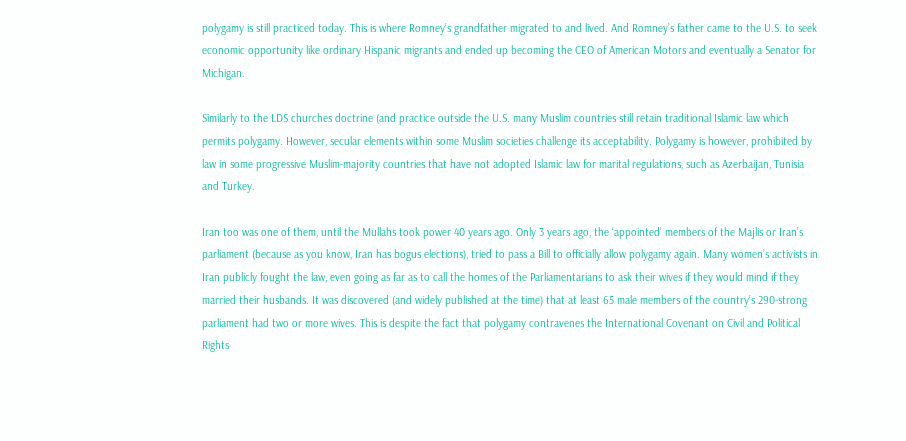polygamy is still practiced today. This is where Romney’s grandfather migrated to and lived. And Romney’s father came to the U.S. to seek economic opportunity like ordinary Hispanic migrants and ended up becoming the CEO of American Motors and eventually a Senator for Michigan.

Similarly to the LDS churches doctrine (and practice outside the U.S. many Muslim countries still retain traditional Islamic law which permits polygamy. However, secular elements within some Muslim societies challenge its acceptability. Polygamy is however, prohibited by law in some progressive Muslim-majority countries that have not adopted Islamic law for marital regulations, such as Azerbaijan, Tunisia and Turkey.

Iran too was one of them, until the Mullahs took power 40 years ago. Only 3 years ago, the ‘appointed’ members of the Majlis or Iran’s parliament (because as you know, Iran has bogus elections), tried to pass a Bill to officially allow polygamy again. Many women’s activists in Iran publicly fought the law, even going as far as to call the homes of the Parliamentarians to ask their wives if they would mind if they married their husbands. It was discovered (and widely published at the time) that at least 65 male members of the country’s 290-strong parliament had two or more wives. This is despite the fact that polygamy contravenes the International Covenant on Civil and Political Rights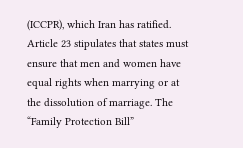(ICCPR), which Iran has ratified. Article 23 stipulates that states must ensure that men and women have equal rights when marrying or at the dissolution of marriage. The “Family Protection Bill”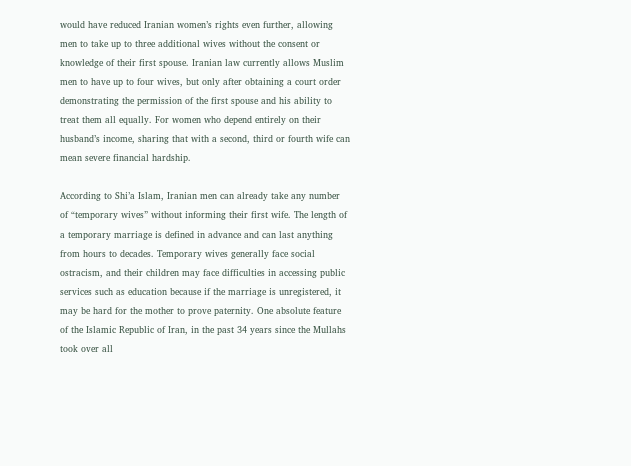would have reduced Iranian women’s rights even further, allowing men to take up to three additional wives without the consent or knowledge of their first spouse. Iranian law currently allows Muslim men to have up to four wives, but only after obtaining a court order demonstrating the permission of the first spouse and his ability to treat them all equally. For women who depend entirely on their husband’s income, sharing that with a second, third or fourth wife can mean severe financial hardship.

According to Shi’a Islam, Iranian men can already take any number of “temporary wives” without informing their first wife. The length of a temporary marriage is defined in advance and can last anything from hours to decades. Temporary wives generally face social ostracism, and their children may face difficulties in accessing public services such as education because if the marriage is unregistered, it may be hard for the mother to prove paternity. One absolute feature of the Islamic Republic of Iran, in the past 34 years since the Mullahs took over all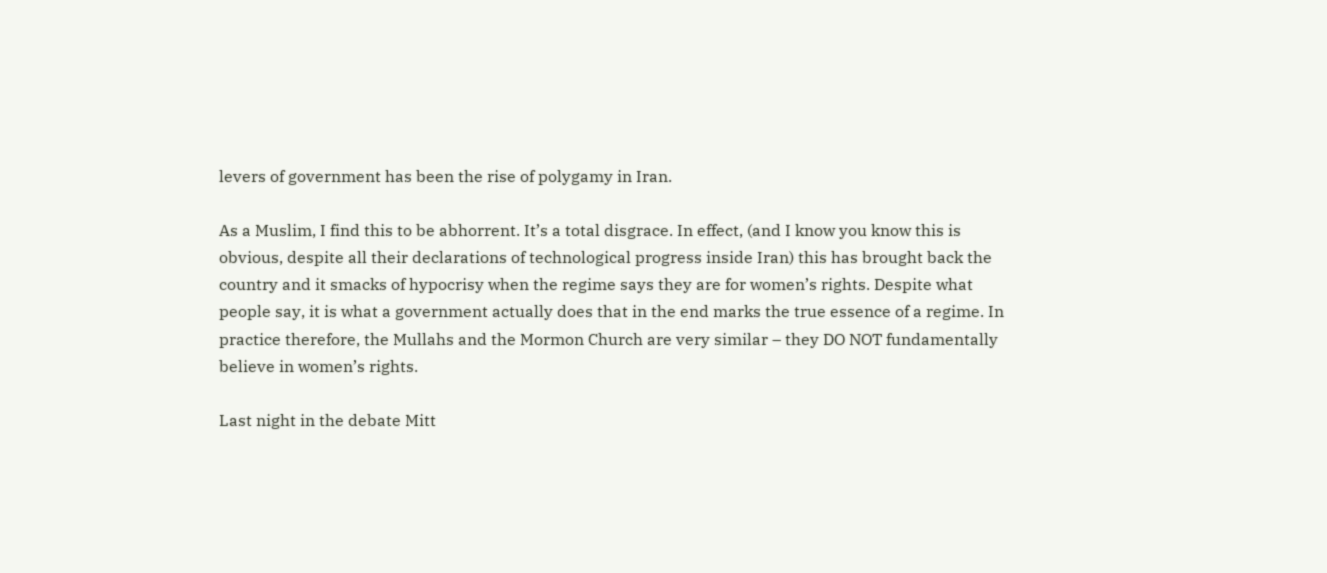levers of government has been the rise of polygamy in Iran.

As a Muslim, I find this to be abhorrent. It’s a total disgrace. In effect, (and I know you know this is obvious, despite all their declarations of technological progress inside Iran) this has brought back the country and it smacks of hypocrisy when the regime says they are for women’s rights. Despite what people say, it is what a government actually does that in the end marks the true essence of a regime. In practice therefore, the Mullahs and the Mormon Church are very similar – they DO NOT fundamentally believe in women’s rights.

Last night in the debate Mitt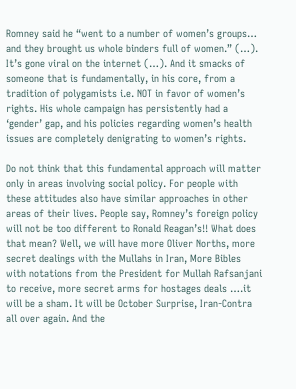Romney said he “went to a number of women’s groups… and they brought us whole binders full of women.” (…). It’s gone viral on the internet (…). And it smacks of someone that is fundamentally, in his core, from a tradition of polygamists i.e. NOT in favor of women’s rights. His whole campaign has persistently had a ‘gender’ gap, and his policies regarding women’s health issues are completely denigrating to women’s rights.

Do not think that this fundamental approach will matter only in areas involving social policy. For people with these attitudes also have similar approaches in other areas of their lives. People say, Romney’s foreign policy will not be too different to Ronald Reagan’s!! What does that mean? Well, we will have more Oliver Norths, more secret dealings with the Mullahs in Iran, More Bibles with notations from the President for Mullah Rafsanjani to receive, more secret arms for hostages deals ….it will be a sham. It will be October Surprise, Iran-Contra all over again. And the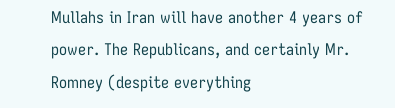Mullahs in Iran will have another 4 years of power. The Republicans, and certainly Mr. Romney (despite everything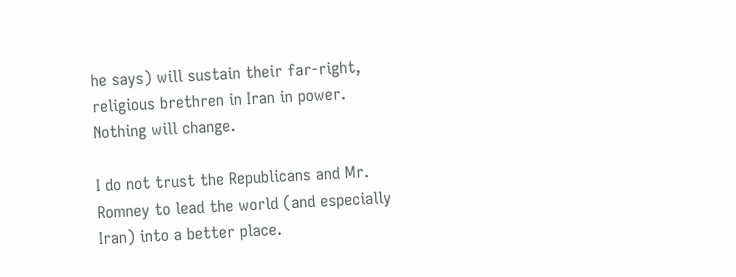he says) will sustain their far-right, religious brethren in Iran in power. Nothing will change.

I do not trust the Republicans and Mr. Romney to lead the world (and especially Iran) into a better place.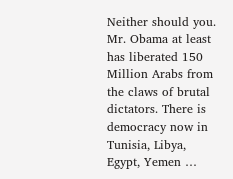Neither should you. Mr. Obama at least has liberated 150 Million Arabs from the claws of brutal dictators. There is democracy now in Tunisia, Libya, Egypt, Yemen …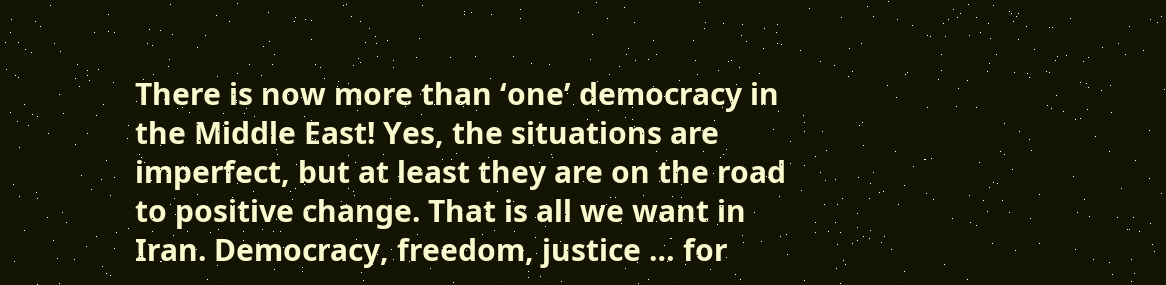There is now more than ‘one’ democracy in the Middle East! Yes, the situations are imperfect, but at least they are on the road to positive change. That is all we want in Iran. Democracy, freedom, justice … for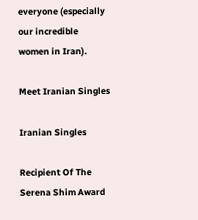everyone (especially our incredible women in Iran).

Meet Iranian Singles

Iranian Singles

Recipient Of The Serena Shim Award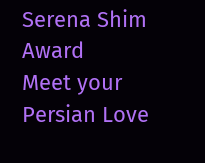Serena Shim Award
Meet your Persian Love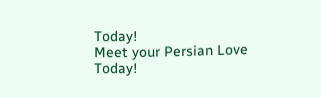Today!
Meet your Persian Love Today!